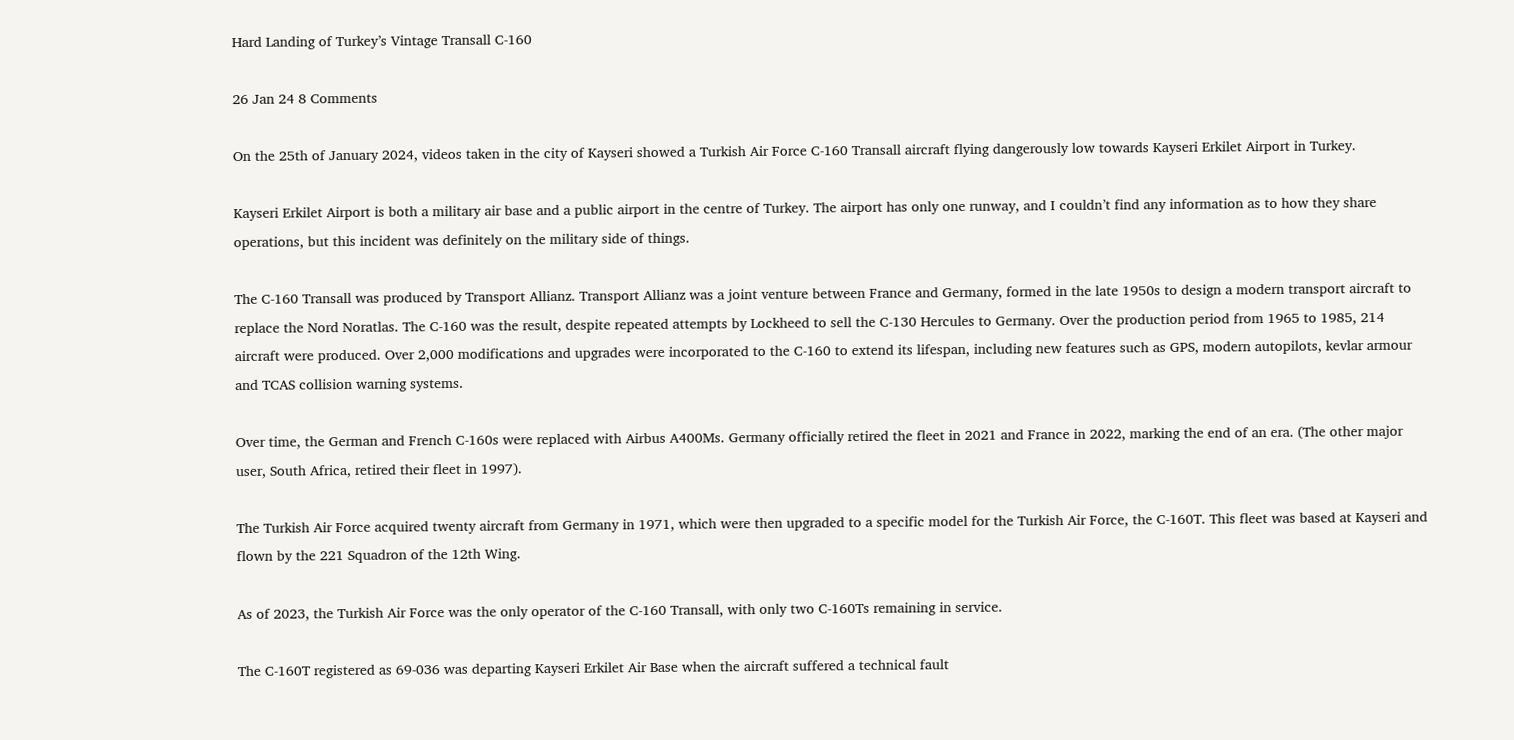Hard Landing of Turkey’s Vintage Transall C-160

26 Jan 24 8 Comments

On the 25th of January 2024, videos taken in the city of Kayseri showed a Turkish Air Force C-160 Transall aircraft flying dangerously low towards Kayseri Erkilet Airport in Turkey.

Kayseri Erkilet Airport is both a military air base and a public airport in the centre of Turkey. The airport has only one runway, and I couldn’t find any information as to how they share operations, but this incident was definitely on the military side of things.

The C-160 Transall was produced by Transport Allianz. Transport Allianz was a joint venture between France and Germany, formed in the late 1950s to design a modern transport aircraft to replace the Nord Noratlas. The C-160 was the result, despite repeated attempts by Lockheed to sell the C-130 Hercules to Germany. Over the production period from 1965 to 1985, 214 aircraft were produced. Over 2,000 modifications and upgrades were incorporated to the C-160 to extend its lifespan, including new features such as GPS, modern autopilots, kevlar armour and TCAS collision warning systems.

Over time, the German and French C-160s were replaced with Airbus A400Ms. Germany officially retired the fleet in 2021 and France in 2022, marking the end of an era. (The other major user, South Africa, retired their fleet in 1997).

The Turkish Air Force acquired twenty aircraft from Germany in 1971, which were then upgraded to a specific model for the Turkish Air Force, the C-160T. This fleet was based at Kayseri and flown by the 221 Squadron of the 12th Wing.

As of 2023, the Turkish Air Force was the only operator of the C-160 Transall, with only two C-160Ts remaining in service.

The C-160T registered as 69-036 was departing Kayseri Erkilet Air Base when the aircraft suffered a technical fault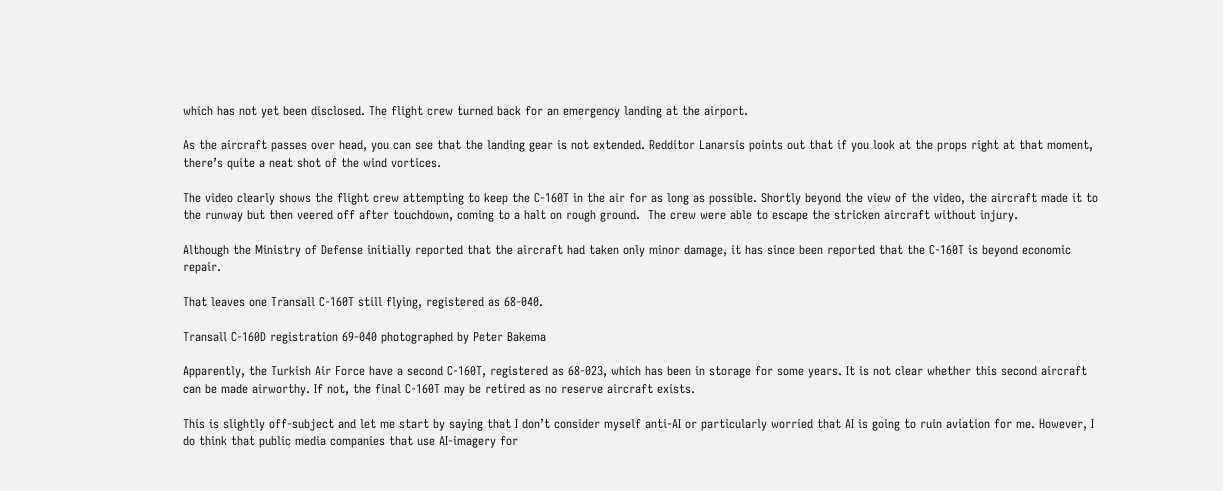which has not yet been disclosed. The flight crew turned back for an emergency landing at the airport.

As the aircraft passes over head, you can see that the landing gear is not extended. Redditor Lanarsis points out that if you look at the props right at that moment, there’s quite a neat shot of the wind vortices.

The video clearly shows the flight crew attempting to keep the C-160T in the air for as long as possible. Shortly beyond the view of the video, the aircraft made it to the runway but then veered off after touchdown, coming to a halt on rough ground.  The crew were able to escape the stricken aircraft without injury.

Although the Ministry of Defense initially reported that the aircraft had taken only minor damage, it has since been reported that the C-160T is beyond economic repair.

That leaves one Transall C-160T still flying, registered as 68-040.

Transall C-160D registration 69-040 photographed by Peter Bakema

Apparently, the Turkish Air Force have a second C-160T, registered as 68-023, which has been in storage for some years. It is not clear whether this second aircraft can be made airworthy. If not, the final C-160T may be retired as no reserve aircraft exists.

This is slightly off-subject and let me start by saying that I don’t consider myself anti-AI or particularly worried that AI is going to ruin aviation for me. However, I do think that public media companies that use AI-imagery for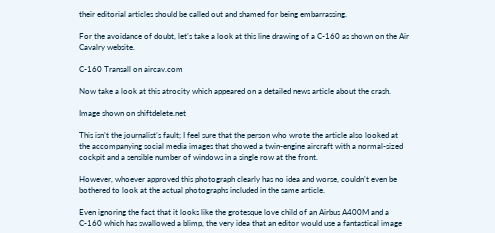their editorial articles should be called out and shamed for being embarrassing.

For the avoidance of doubt, let’s take a look at this line drawing of a C-160 as shown on the Air Cavalry website.

C-160 Transall on aircav.com

Now take a look at this atrocity which appeared on a detailed news article about the crash.

Image shown on shiftdelete.net

This isn’t the journalist’s fault; I feel sure that the person who wrote the article also looked at the accompanying social media images that showed a twin-engine aircraft with a normal-sized cockpit and a sensible number of windows in a single row at the front.

However, whoever approved this photograph clearly has no idea and worse, couldn’t even be bothered to look at the actual photographs included in the same article.

Even ignoring the fact that it looks like the grotesque love child of an Airbus A400M and a C-160 which has swallowed a blimp, the very idea that an editor would use a fantastical image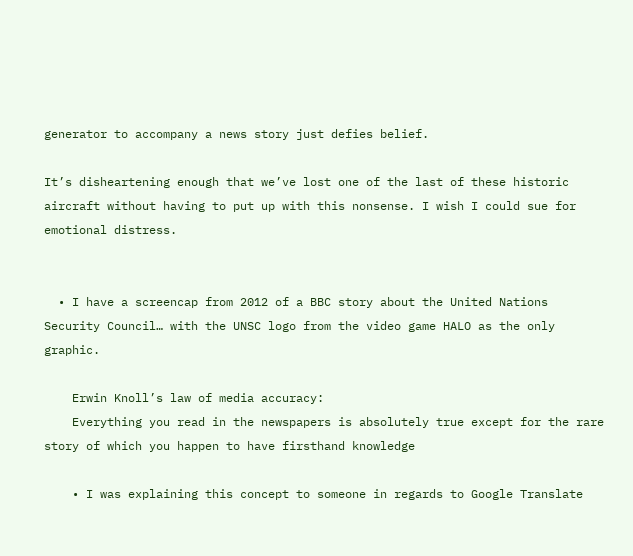generator to accompany a news story just defies belief.

It’s disheartening enough that we’ve lost one of the last of these historic aircraft without having to put up with this nonsense. I wish I could sue for emotional distress.


  • I have a screencap from 2012 of a BBC story about the United Nations Security Council… with the UNSC logo from the video game HALO as the only graphic.

    Erwin Knoll’s law of media accuracy:
    Everything you read in the newspapers is absolutely true except for the rare story of which you happen to have firsthand knowledge

    • I was explaining this concept to someone in regards to Google Translate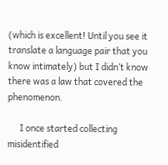(which is excellent! Until you see it translate a language pair that you know intimately) but I didn’t know there was a law that covered the phenomenon.

      I once started collecting misidentified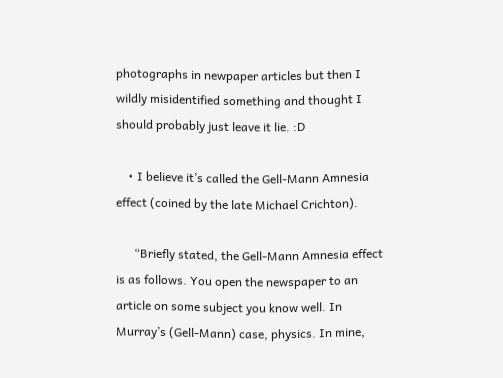photographs in newpaper articles but then I wildly misidentified something and thought I should probably just leave it lie. :D

    • I believe it’s called the Gell-Mann Amnesia effect (coined by the late Michael Crichton).

      “Briefly stated, the Gell-Mann Amnesia effect is as follows. You open the newspaper to an article on some subject you know well. In Murray’s (Gell-Mann) case, physics. In mine,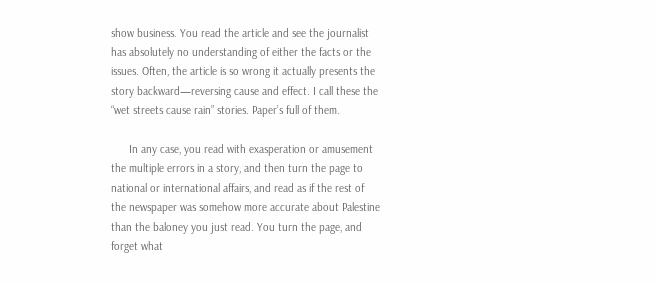show business. You read the article and see the journalist has absolutely no understanding of either the facts or the issues. Often, the article is so wrong it actually presents the story backward—reversing cause and effect. I call these the “wet streets cause rain” stories. Paper’s full of them.

      In any case, you read with exasperation or amusement the multiple errors in a story, and then turn the page to national or international affairs, and read as if the rest of the newspaper was somehow more accurate about Palestine than the baloney you just read. You turn the page, and forget what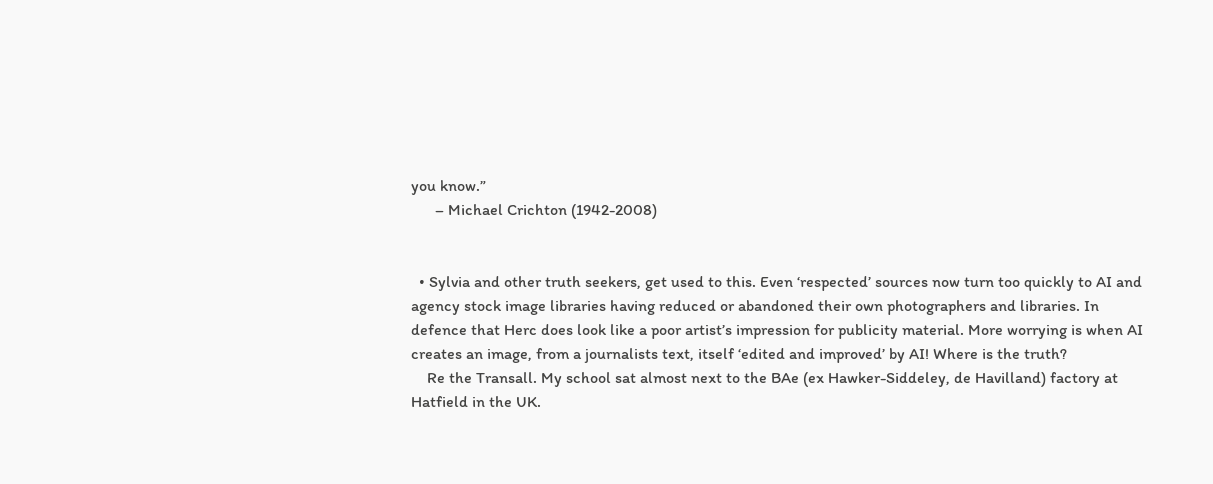you know.”
      – Michael Crichton (1942-2008)


  • Sylvia and other truth seekers, get used to this. Even ‘respected’ sources now turn too quickly to AI and agency stock image libraries having reduced or abandoned their own photographers and libraries. In defence that Herc does look like a poor artist’s impression for publicity material. More worrying is when AI creates an image, from a journalists text, itself ‘edited and improved’ by AI! Where is the truth?
    Re the Transall. My school sat almost next to the BAe (ex Hawker-Siddeley, de Havilland) factory at Hatfield in the UK.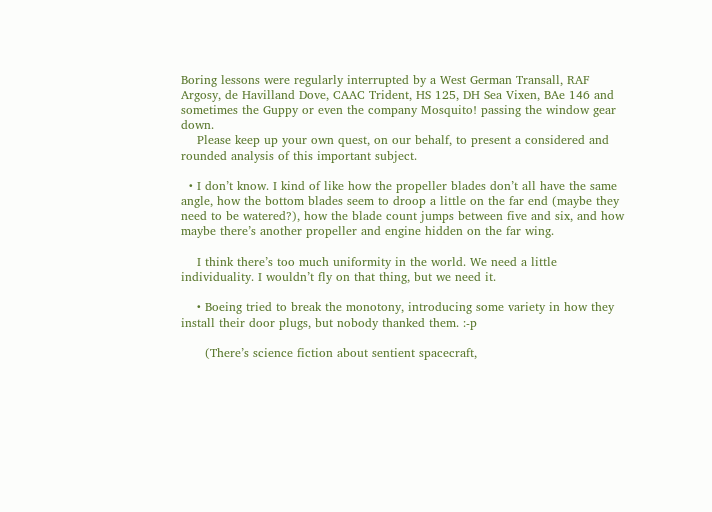Boring lessons were regularly interrupted by a West German Transall, RAF Argosy, de Havilland Dove, CAAC Trident, HS 125, DH Sea Vixen, BAe 146 and sometimes the Guppy or even the company Mosquito! passing the window gear down.
    Please keep up your own quest, on our behalf, to present a considered and rounded analysis of this important subject.

  • I don’t know. I kind of like how the propeller blades don’t all have the same angle, how the bottom blades seem to droop a little on the far end (maybe they need to be watered?), how the blade count jumps between five and six, and how maybe there’s another propeller and engine hidden on the far wing.

    I think there’s too much uniformity in the world. We need a little individuality. I wouldn’t fly on that thing, but we need it.

    • Boeing tried to break the monotony, introducing some variety in how they install their door plugs, but nobody thanked them. :-p

      (There’s science fiction about sentient spacecraft,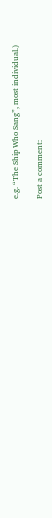e.g. “The Ship Who Sang”, most individual.)

Post a comment: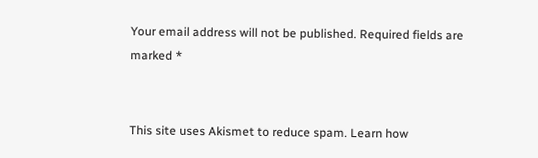Your email address will not be published. Required fields are marked *


This site uses Akismet to reduce spam. Learn how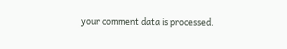your comment data is processed.